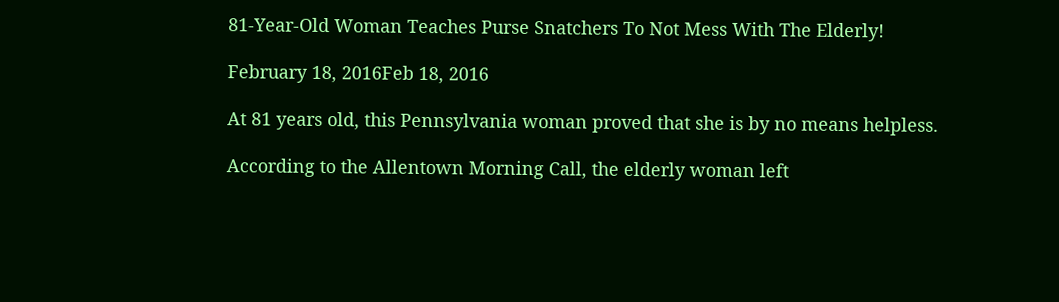81-Year-Old Woman Teaches Purse Snatchers To Not Mess With The Elderly!

February 18, 2016Feb 18, 2016

At 81 years old, this Pennsylvania woman proved that she is by no means helpless.

According to the Allentown Morning Call, the elderly woman left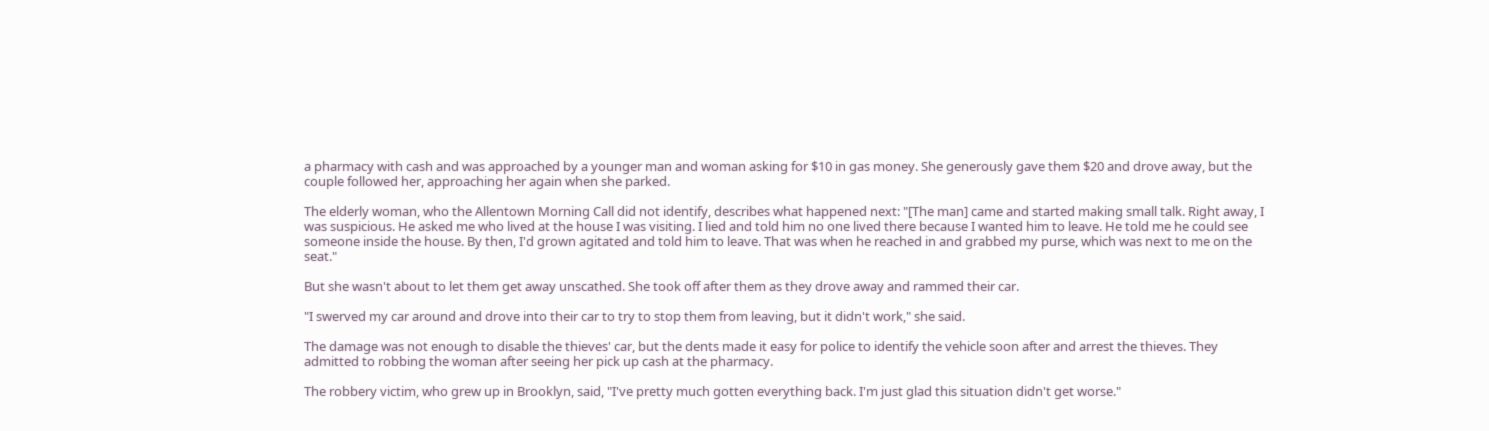a pharmacy with cash and was approached by a younger man and woman asking for $10 in gas money. She generously gave them $20 and drove away, but the couple followed her, approaching her again when she parked.

The elderly woman, who the Allentown Morning Call did not identify, describes what happened next: "[The man] came and started making small talk. Right away, I was suspicious. He asked me who lived at the house I was visiting. I lied and told him no one lived there because I wanted him to leave. He told me he could see someone inside the house. By then, I'd grown agitated and told him to leave. That was when he reached in and grabbed my purse, which was next to me on the seat."

But she wasn't about to let them get away unscathed. She took off after them as they drove away and rammed their car.

"I swerved my car around and drove into their car to try to stop them from leaving, but it didn't work," she said.

The damage was not enough to disable the thieves' car, but the dents made it easy for police to identify the vehicle soon after and arrest the thieves. They admitted to robbing the woman after seeing her pick up cash at the pharmacy.

The robbery victim, who grew up in Brooklyn, said, "I've pretty much gotten everything back. I'm just glad this situation didn't get worse."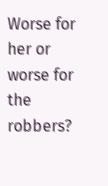Worse for her or worse for the robbers?